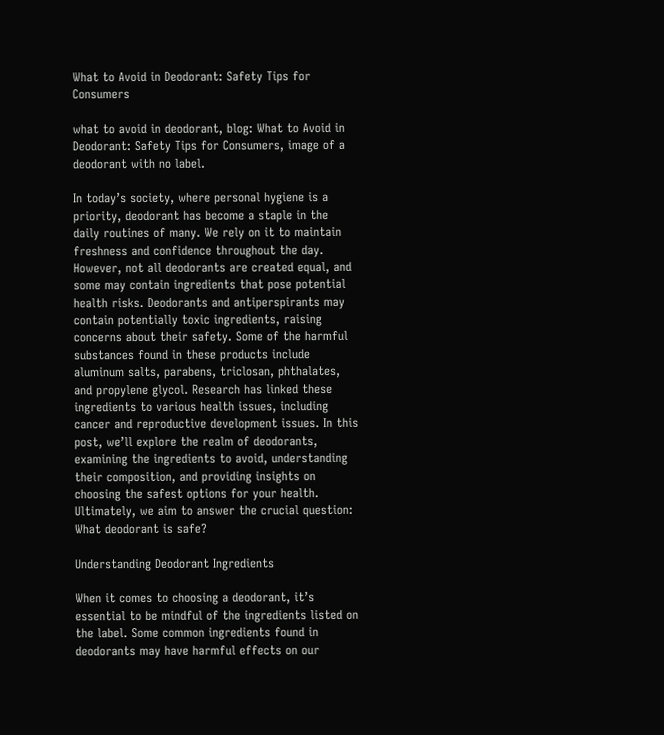What to Avoid in Deodorant: Safety Tips for Consumers

what to avoid in deodorant, blog: What to Avoid in Deodorant: Safety Tips for Consumers, image of a deodorant with no label.

In today’s society, where personal hygiene is a priority, deodorant has become a staple in the daily routines of many. We rely on it to maintain freshness and confidence throughout the day. However, not all deodorants are created equal, and some may contain ingredients that pose potential health risks. Deodorants and antiperspirants may contain potentially toxic ingredients, raising concerns about their safety. Some of the harmful substances found in these products include aluminum salts, parabens, triclosan, phthalates, and propylene glycol. Research has linked these ingredients to various health issues, including cancer and reproductive development issues. In this post, we’ll explore the realm of deodorants, examining the ingredients to avoid, understanding their composition, and providing insights on choosing the safest options for your health. Ultimately, we aim to answer the crucial question: What deodorant is safe?

Understanding Deodorant Ingredients

When it comes to choosing a deodorant, it’s essential to be mindful of the ingredients listed on the label. Some common ingredients found in deodorants may have harmful effects on our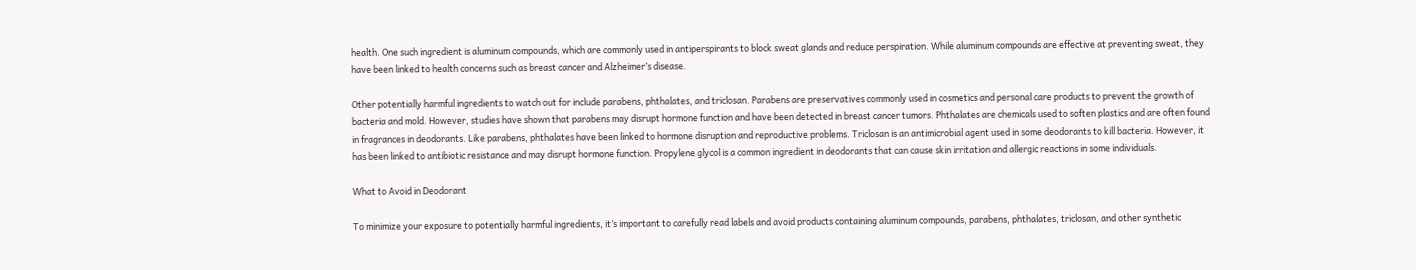health. One such ingredient is aluminum compounds, which are commonly used in antiperspirants to block sweat glands and reduce perspiration. While aluminum compounds are effective at preventing sweat, they have been linked to health concerns such as breast cancer and Alzheimer’s disease.

Other potentially harmful ingredients to watch out for include parabens, phthalates, and triclosan. Parabens are preservatives commonly used in cosmetics and personal care products to prevent the growth of bacteria and mold. However, studies have shown that parabens may disrupt hormone function and have been detected in breast cancer tumors. Phthalates are chemicals used to soften plastics and are often found in fragrances in deodorants. Like parabens, phthalates have been linked to hormone disruption and reproductive problems. Triclosan is an antimicrobial agent used in some deodorants to kill bacteria. However, it has been linked to antibiotic resistance and may disrupt hormone function. Propylene glycol is a common ingredient in deodorants that can cause skin irritation and allergic reactions in some individuals.

What to Avoid in Deodorant

To minimize your exposure to potentially harmful ingredients, it’s important to carefully read labels and avoid products containing aluminum compounds, parabens, phthalates, triclosan, and other synthetic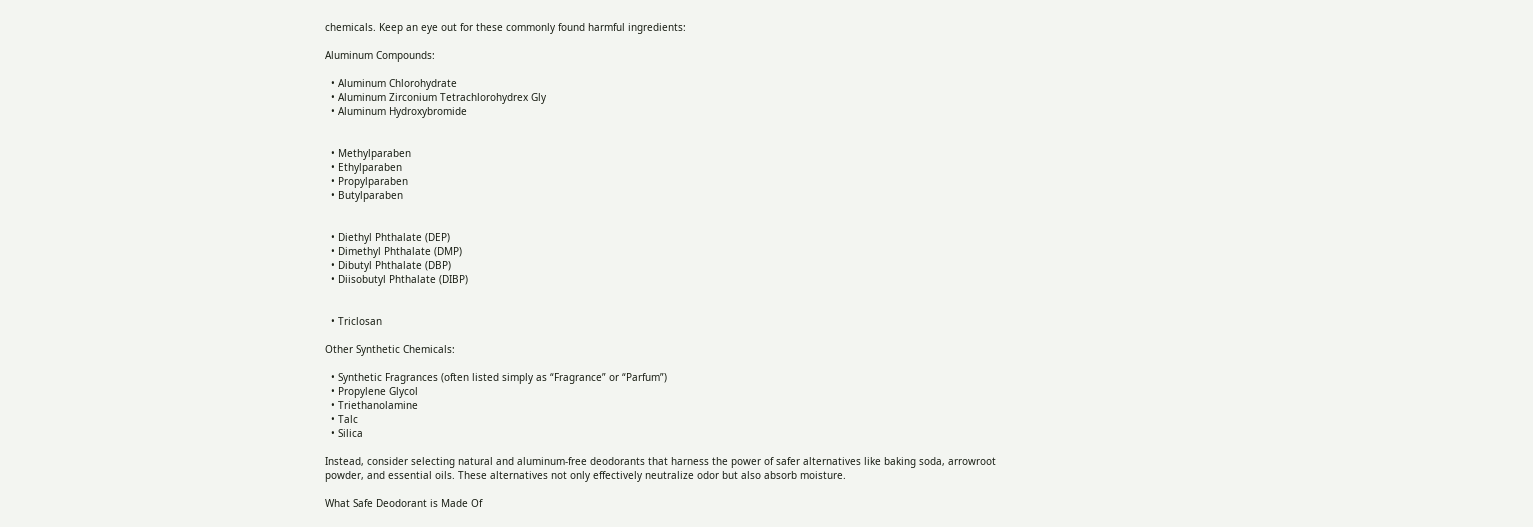chemicals. Keep an eye out for these commonly found harmful ingredients:

Aluminum Compounds:

  • Aluminum Chlorohydrate
  • Aluminum Zirconium Tetrachlorohydrex Gly
  • Aluminum Hydroxybromide


  • Methylparaben
  • Ethylparaben
  • Propylparaben
  • Butylparaben


  • Diethyl Phthalate (DEP)
  • Dimethyl Phthalate (DMP)
  • Dibutyl Phthalate (DBP)
  • Diisobutyl Phthalate (DIBP)


  • Triclosan

Other Synthetic Chemicals:

  • Synthetic Fragrances (often listed simply as “Fragrance” or “Parfum”)
  • Propylene Glycol
  • Triethanolamine
  • Talc
  • Silica

Instead, consider selecting natural and aluminum-free deodorants that harness the power of safer alternatives like baking soda, arrowroot powder, and essential oils. These alternatives not only effectively neutralize odor but also absorb moisture.

What Safe Deodorant is Made Of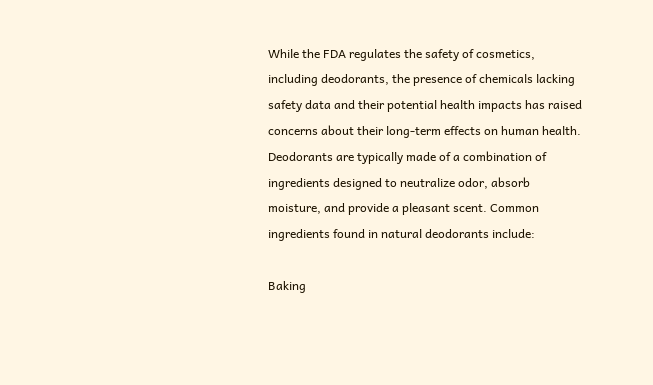While the FDA regulates the safety of cosmetics, including deodorants, the presence of chemicals lacking safety data and their potential health impacts has raised concerns about their long-term effects on human health. Deodorants are typically made of a combination of ingredients designed to neutralize odor, absorb moisture, and provide a pleasant scent. Common ingredients found in natural deodorants include:

Baking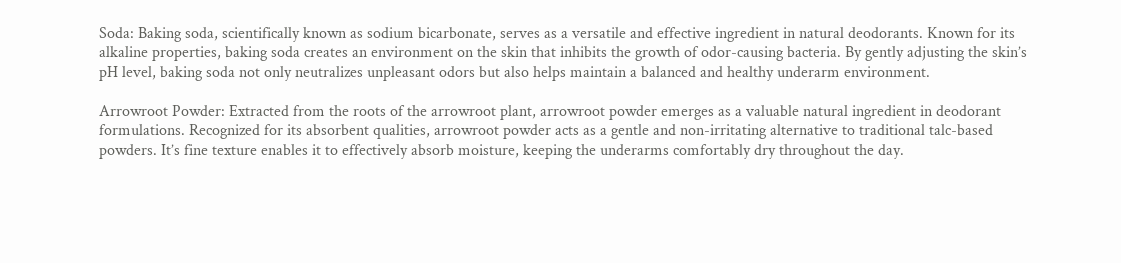Soda: Baking soda, scientifically known as sodium bicarbonate, serves as a versatile and effective ingredient in natural deodorants. Known for its alkaline properties, baking soda creates an environment on the skin that inhibits the growth of odor-causing bacteria. By gently adjusting the skin’s pH level, baking soda not only neutralizes unpleasant odors but also helps maintain a balanced and healthy underarm environment.

Arrowroot Powder: Extracted from the roots of the arrowroot plant, arrowroot powder emerges as a valuable natural ingredient in deodorant formulations. Recognized for its absorbent qualities, arrowroot powder acts as a gentle and non-irritating alternative to traditional talc-based powders. It’s fine texture enables it to effectively absorb moisture, keeping the underarms comfortably dry throughout the day.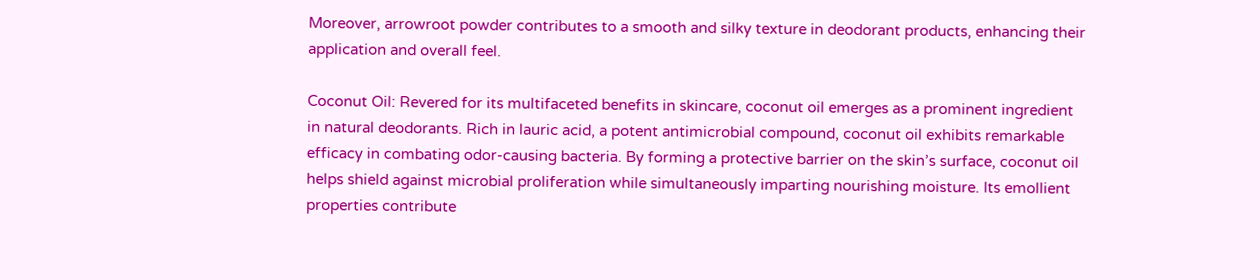Moreover, arrowroot powder contributes to a smooth and silky texture in deodorant products, enhancing their application and overall feel.

Coconut Oil: Revered for its multifaceted benefits in skincare, coconut oil emerges as a prominent ingredient in natural deodorants. Rich in lauric acid, a potent antimicrobial compound, coconut oil exhibits remarkable efficacy in combating odor-causing bacteria. By forming a protective barrier on the skin’s surface, coconut oil helps shield against microbial proliferation while simultaneously imparting nourishing moisture. Its emollient properties contribute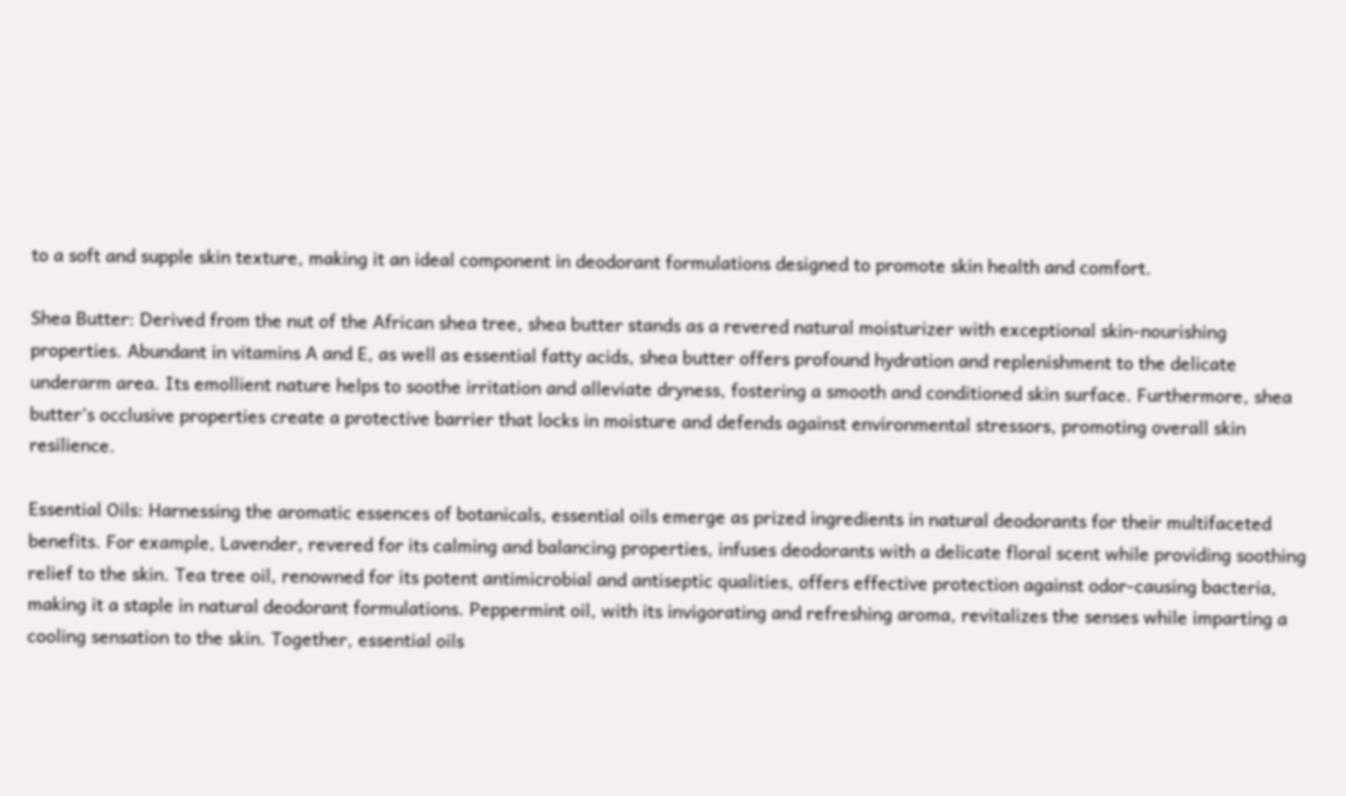to a soft and supple skin texture, making it an ideal component in deodorant formulations designed to promote skin health and comfort.

Shea Butter: Derived from the nut of the African shea tree, shea butter stands as a revered natural moisturizer with exceptional skin-nourishing properties. Abundant in vitamins A and E, as well as essential fatty acids, shea butter offers profound hydration and replenishment to the delicate underarm area. Its emollient nature helps to soothe irritation and alleviate dryness, fostering a smooth and conditioned skin surface. Furthermore, shea butter’s occlusive properties create a protective barrier that locks in moisture and defends against environmental stressors, promoting overall skin resilience.

Essential Oils: Harnessing the aromatic essences of botanicals, essential oils emerge as prized ingredients in natural deodorants for their multifaceted benefits. For example, Lavender, revered for its calming and balancing properties, infuses deodorants with a delicate floral scent while providing soothing relief to the skin. Tea tree oil, renowned for its potent antimicrobial and antiseptic qualities, offers effective protection against odor-causing bacteria, making it a staple in natural deodorant formulations. Peppermint oil, with its invigorating and refreshing aroma, revitalizes the senses while imparting a cooling sensation to the skin. Together, essential oils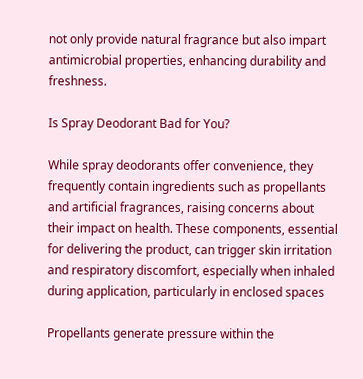not only provide natural fragrance but also impart antimicrobial properties, enhancing durability and freshness.

Is Spray Deodorant Bad for You?

While spray deodorants offer convenience, they frequently contain ingredients such as propellants and artificial fragrances, raising concerns about their impact on health. These components, essential for delivering the product, can trigger skin irritation and respiratory discomfort, especially when inhaled during application, particularly in enclosed spaces

Propellants generate pressure within the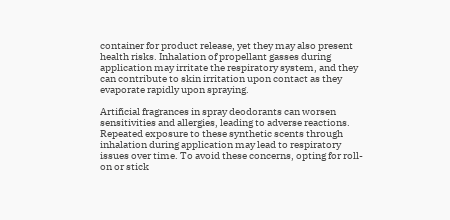container for product release, yet they may also present health risks. Inhalation of propellant gasses during application may irritate the respiratory system, and they can contribute to skin irritation upon contact as they evaporate rapidly upon spraying.

Artificial fragrances in spray deodorants can worsen sensitivities and allergies, leading to adverse reactions. Repeated exposure to these synthetic scents through inhalation during application may lead to respiratory issues over time. To avoid these concerns, opting for roll-on or stick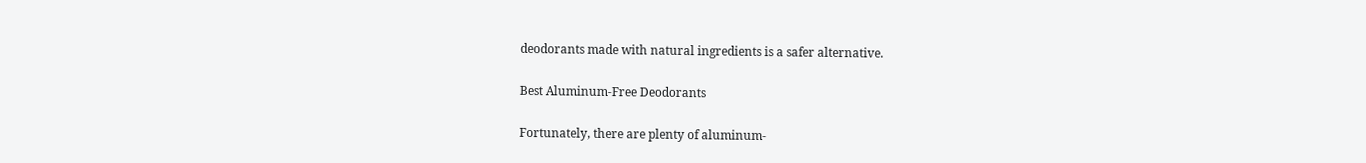deodorants made with natural ingredients is a safer alternative.

Best Aluminum-Free Deodorants

Fortunately, there are plenty of aluminum-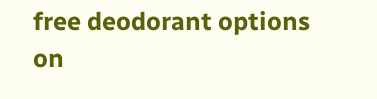free deodorant options on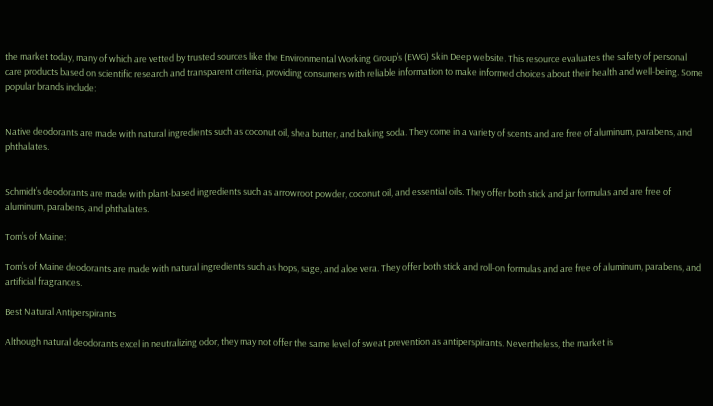the market today, many of which are vetted by trusted sources like the Environmental Working Group’s (EWG) Skin Deep website. This resource evaluates the safety of personal care products based on scientific research and transparent criteria, providing consumers with reliable information to make informed choices about their health and well-being. Some popular brands include:


Native deodorants are made with natural ingredients such as coconut oil, shea butter, and baking soda. They come in a variety of scents and are free of aluminum, parabens, and phthalates.


Schmidt’s deodorants are made with plant-based ingredients such as arrowroot powder, coconut oil, and essential oils. They offer both stick and jar formulas and are free of aluminum, parabens, and phthalates.

Tom’s of Maine:

Tom’s of Maine deodorants are made with natural ingredients such as hops, sage, and aloe vera. They offer both stick and roll-on formulas and are free of aluminum, parabens, and artificial fragrances.

Best Natural Antiperspirants

Although natural deodorants excel in neutralizing odor, they may not offer the same level of sweat prevention as antiperspirants. Nevertheless, the market is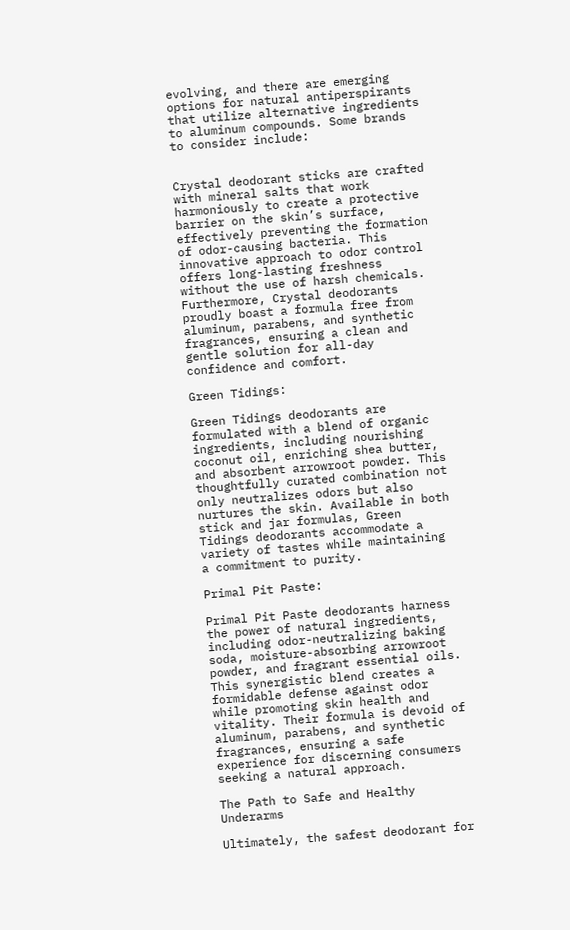evolving, and there are emerging options for natural antiperspirants that utilize alternative ingredients to aluminum compounds. Some brands to consider include:


Crystal deodorant sticks are crafted with mineral salts that work harmoniously to create a protective barrier on the skin’s surface, effectively preventing the formation of odor-causing bacteria. This innovative approach to odor control offers long-lasting freshness without the use of harsh chemicals. Furthermore, Crystal deodorants proudly boast a formula free from aluminum, parabens, and synthetic fragrances, ensuring a clean and gentle solution for all-day confidence and comfort.

Green Tidings:

Green Tidings deodorants are formulated with a blend of organic ingredients, including nourishing coconut oil, enriching shea butter, and absorbent arrowroot powder. This thoughtfully curated combination not only neutralizes odors but also nurtures the skin. Available in both stick and jar formulas, Green Tidings deodorants accommodate a variety of tastes while maintaining a commitment to purity.

Primal Pit Paste:

Primal Pit Paste deodorants harness the power of natural ingredients, including odor-neutralizing baking soda, moisture-absorbing arrowroot powder, and fragrant essential oils. This synergistic blend creates a formidable defense against odor while promoting skin health and vitality. Their formula is devoid of aluminum, parabens, and synthetic fragrances, ensuring a safe experience for discerning consumers seeking a natural approach.

The Path to Safe and Healthy Underarms

Ultimately, the safest deodorant for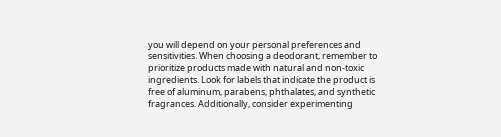you will depend on your personal preferences and sensitivities. When choosing a deodorant, remember to prioritize products made with natural and non-toxic ingredients. Look for labels that indicate the product is free of aluminum, parabens, phthalates, and synthetic fragrances. Additionally, consider experimenting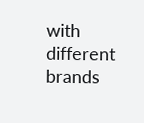with different brands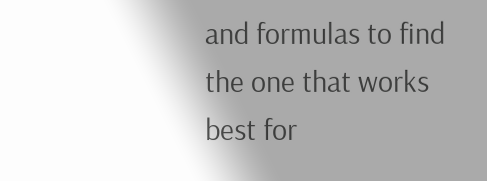and formulas to find the one that works best for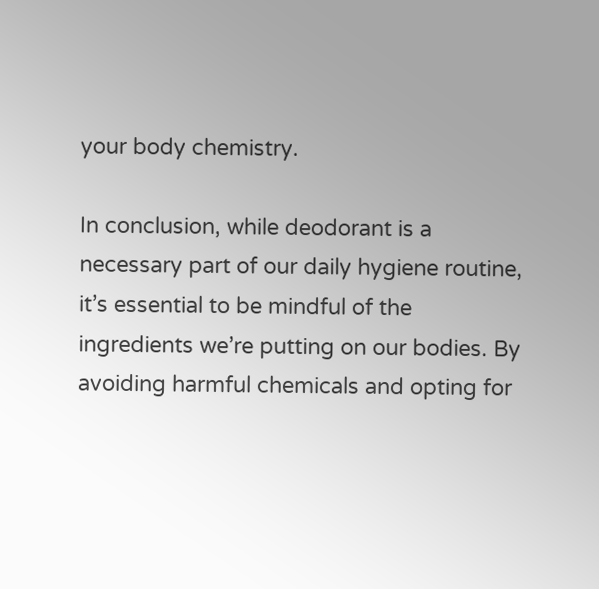your body chemistry.

In conclusion, while deodorant is a necessary part of our daily hygiene routine, it’s essential to be mindful of the ingredients we’re putting on our bodies. By avoiding harmful chemicals and opting for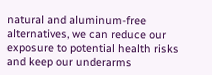natural and aluminum-free alternatives, we can reduce our exposure to potential health risks and keep our underarms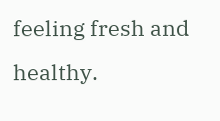feeling fresh and healthy.